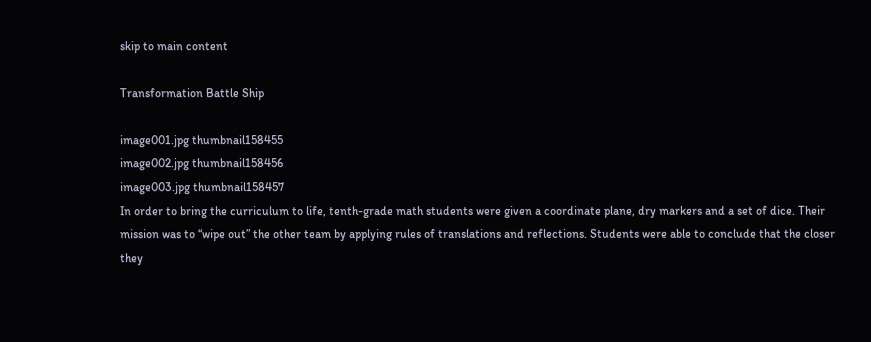skip to main content

Transformation Battle Ship

image001.jpg thumbnail158455
image002.jpg thumbnail158456
image003.jpg thumbnail158457
In order to bring the curriculum to life, tenth-grade math students were given a coordinate plane, dry markers and a set of dice. Their mission was to “wipe out” the other team by applying rules of translations and reflections. Students were able to conclude that the closer they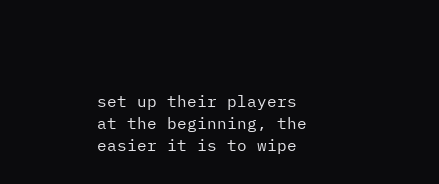set up their players at the beginning, the easier it is to wipe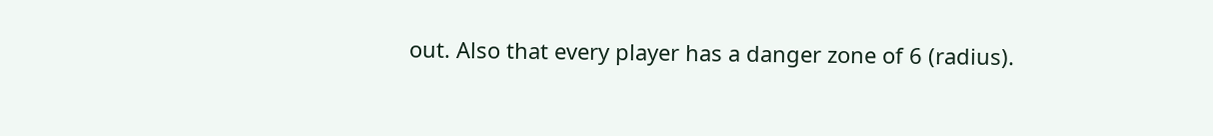out. Also that every player has a danger zone of 6 (radius).